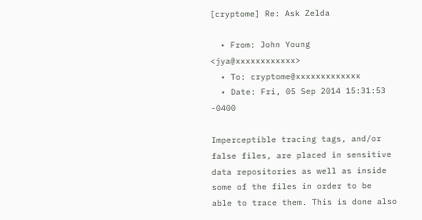[cryptome] Re: Ask Zelda

  • From: John Young <jya@xxxxxxxxxxxx>
  • To: cryptome@xxxxxxxxxxxxx
  • Date: Fri, 05 Sep 2014 15:31:53 -0400

Imperceptible tracing tags, and/or false files, are placed in sensitive
data repositories as well as inside some of the files in order to be
able to trace them. This is done also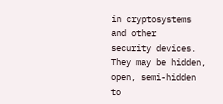in cryptosystems and other
security devices. They may be hidden, open, semi-hidden to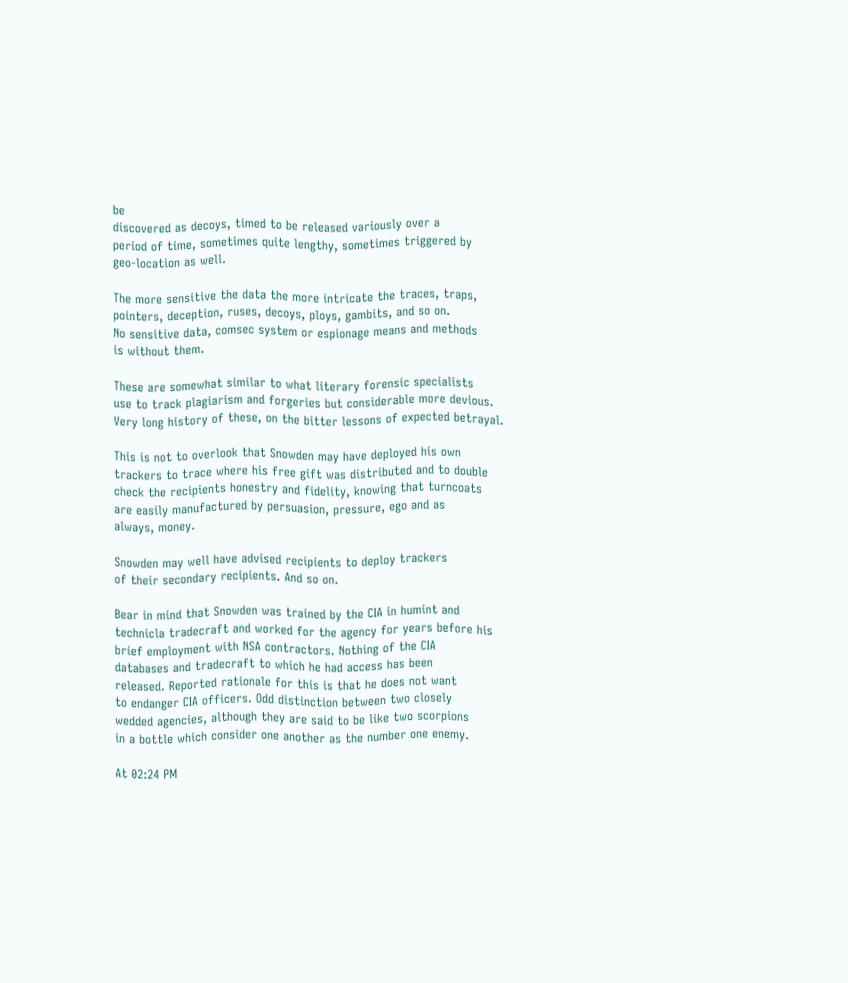be
discovered as decoys, timed to be released variously over a
period of time, sometimes quite lengthy, sometimes triggered by
geo-location as well.

The more sensitive the data the more intricate the traces, traps,
pointers, deception, ruses, decoys, ploys, gambits, and so on.
No sensitive data, comsec system or espionage means and methods
is without them.

These are somewhat similar to what literary forensic specialists
use to track plagiarism and forgeries but considerable more devious.
Very long history of these, on the bitter lessons of expected betrayal.

This is not to overlook that Snowden may have deployed his own
trackers to trace where his free gift was distributed and to double
check the recipients honestry and fidelity, knowing that turncoats
are easily manufactured by persuasion, pressure, ego and as
always, money.

Snowden may well have advised recipients to deploy trackers
of their secondary recipients. And so on.

Bear in mind that Snowden was trained by the CIA in humint and
technicla tradecraft and worked for the agency for years before his
brief employment with NSA contractors. Nothing of the CIA
databases and tradecraft to which he had access has been
released. Reported rationale for this is that he does not want
to endanger CIA officers. Odd distinction between two closely
wedded agencies, although they are said to be like two scorpions
in a bottle which consider one another as the number one enemy.

At 02:24 PM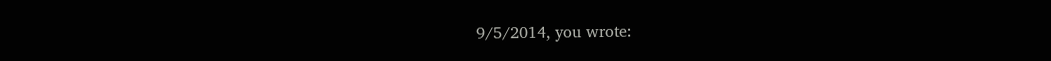9/5/2014, you wrote: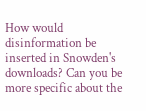How would disinformation be inserted in Snowden's downloads? Can you be more specific about the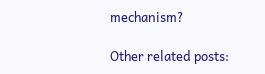mechanism?

Other related posts: